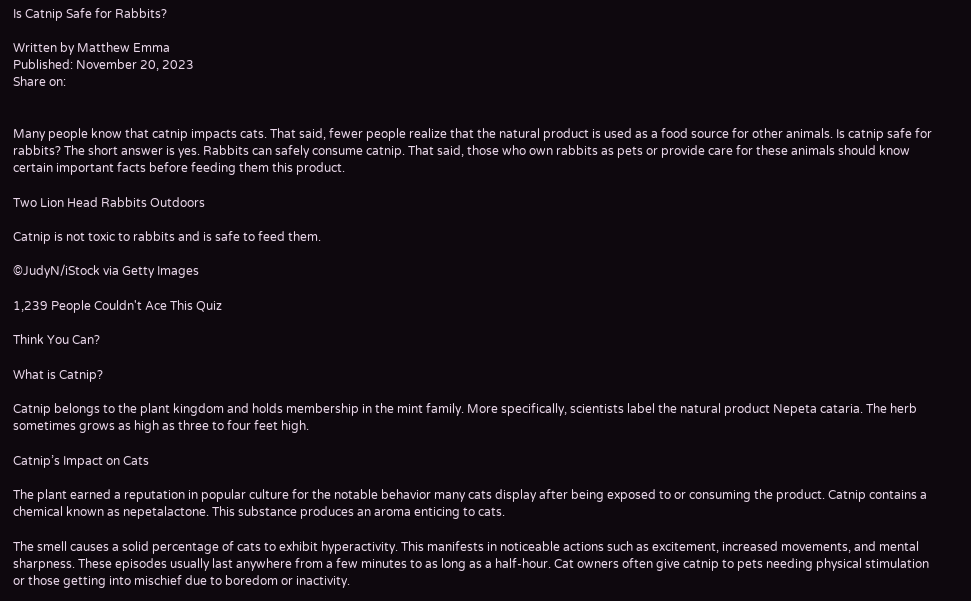Is Catnip Safe for Rabbits?

Written by Matthew Emma
Published: November 20, 2023
Share on:


Many people know that catnip impacts cats. That said, fewer people realize that the natural product is used as a food source for other animals. Is catnip safe for rabbits? The short answer is yes. Rabbits can safely consume catnip. That said, those who own rabbits as pets or provide care for these animals should know certain important facts before feeding them this product.

Two Lion Head Rabbits Outdoors

Catnip is not toxic to rabbits and is safe to feed them.

©JudyN/iStock via Getty Images

1,239 People Couldn't Ace This Quiz

Think You Can?

What is Catnip?

Catnip belongs to the plant kingdom and holds membership in the mint family. More specifically, scientists label the natural product Nepeta cataria. The herb sometimes grows as high as three to four feet high.

Catnip’s Impact on Cats

The plant earned a reputation in popular culture for the notable behavior many cats display after being exposed to or consuming the product. Catnip contains a chemical known as nepetalactone. This substance produces an aroma enticing to cats.

The smell causes a solid percentage of cats to exhibit hyperactivity. This manifests in noticeable actions such as excitement, increased movements, and mental sharpness. These episodes usually last anywhere from a few minutes to as long as a half-hour. Cat owners often give catnip to pets needing physical stimulation or those getting into mischief due to boredom or inactivity.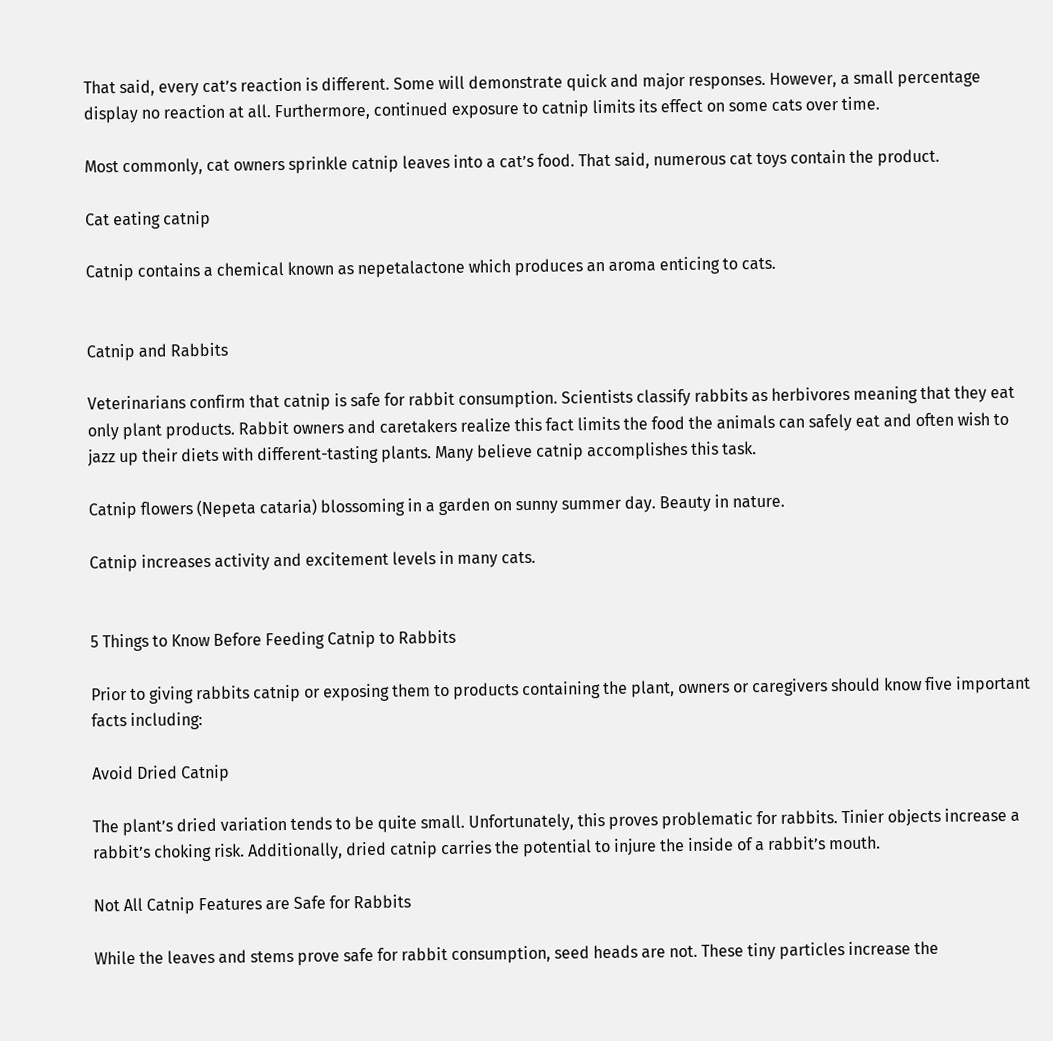That said, every cat’s reaction is different. Some will demonstrate quick and major responses. However, a small percentage display no reaction at all. Furthermore, continued exposure to catnip limits its effect on some cats over time.

Most commonly, cat owners sprinkle catnip leaves into a cat’s food. That said, numerous cat toys contain the product.

Cat eating catnip

Catnip contains a chemical known as nepetalactone which produces an aroma enticing to cats.


Catnip and Rabbits

Veterinarians confirm that catnip is safe for rabbit consumption. Scientists classify rabbits as herbivores meaning that they eat only plant products. Rabbit owners and caretakers realize this fact limits the food the animals can safely eat and often wish to jazz up their diets with different-tasting plants. Many believe catnip accomplishes this task.

Catnip flowers (Nepeta cataria) blossoming in a garden on sunny summer day. Beauty in nature.

Catnip increases activity and excitement levels in many cats.


5 Things to Know Before Feeding Catnip to Rabbits

Prior to giving rabbits catnip or exposing them to products containing the plant, owners or caregivers should know five important facts including:

Avoid Dried Catnip

The plant’s dried variation tends to be quite small. Unfortunately, this proves problematic for rabbits. Tinier objects increase a rabbit’s choking risk. Additionally, dried catnip carries the potential to injure the inside of a rabbit’s mouth.

Not All Catnip Features are Safe for Rabbits

While the leaves and stems prove safe for rabbit consumption, seed heads are not. These tiny particles increase the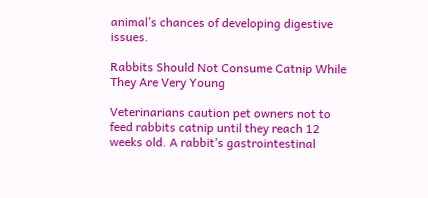animal’s chances of developing digestive issues.

Rabbits Should Not Consume Catnip While They Are Very Young

Veterinarians caution pet owners not to feed rabbits catnip until they reach 12 weeks old. A rabbit’s gastrointestinal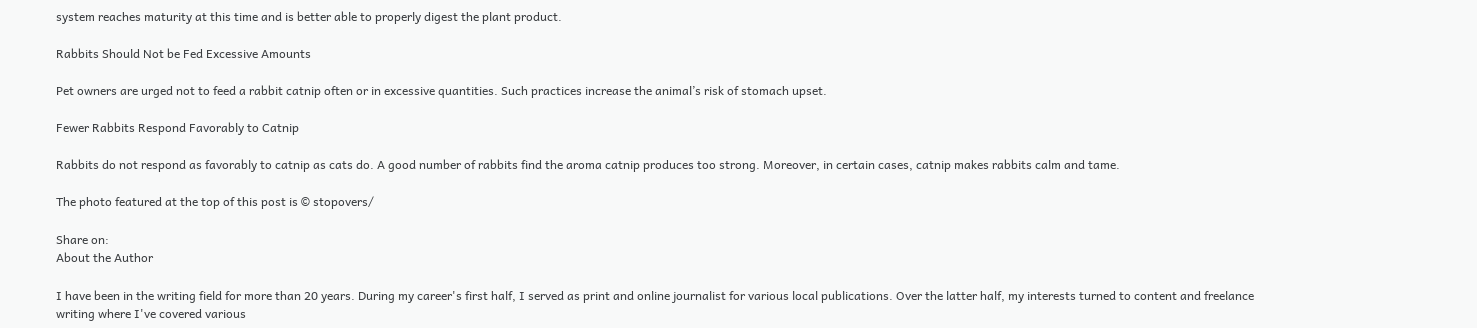system reaches maturity at this time and is better able to properly digest the plant product.

Rabbits Should Not be Fed Excessive Amounts

Pet owners are urged not to feed a rabbit catnip often or in excessive quantities. Such practices increase the animal’s risk of stomach upset.

Fewer Rabbits Respond Favorably to Catnip

Rabbits do not respond as favorably to catnip as cats do. A good number of rabbits find the aroma catnip produces too strong. Moreover, in certain cases, catnip makes rabbits calm and tame.

The photo featured at the top of this post is © stopovers/

Share on:
About the Author

I have been in the writing field for more than 20 years. During my career's first half, I served as print and online journalist for various local publications. Over the latter half, my interests turned to content and freelance writing where I've covered various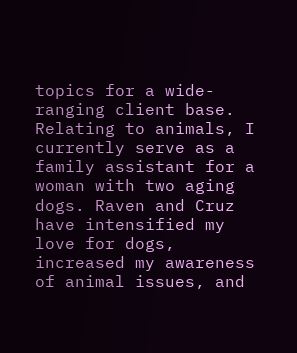topics for a wide-ranging client base. Relating to animals, I currently serve as a family assistant for a woman with two aging dogs. Raven and Cruz have intensified my love for dogs, increased my awareness of animal issues, and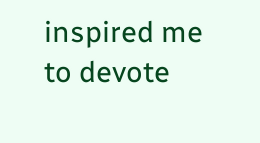inspired me to devote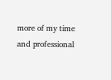more of my time and professional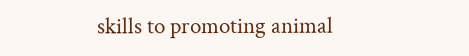skills to promoting animal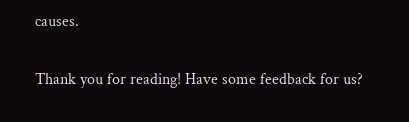causes.

Thank you for reading! Have some feedback for us?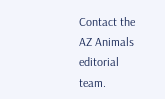Contact the AZ Animals editorial team.